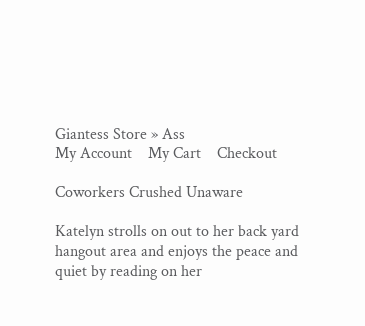Giantess Store » Ass
My Account    My Cart    Checkout

Coworkers Crushed Unaware

Katelyn strolls on out to her back yard hangout area and enjoys the peace and quiet by reading on her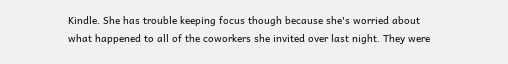Kindle. She has trouble keeping focus though because she's worried about what happened to all of the coworkers she invited over last night. They were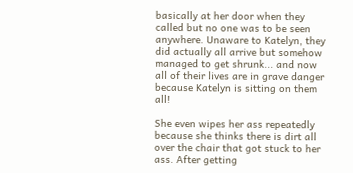basically at her door when they called but no one was to be seen anywhere. Unaware to Katelyn, they did actually all arrive but somehow managed to get shrunk... and now all of their lives are in grave danger because Katelyn is sitting on them all!

She even wipes her ass repeatedly because she thinks there is dirt all over the chair that got stuck to her ass. After getting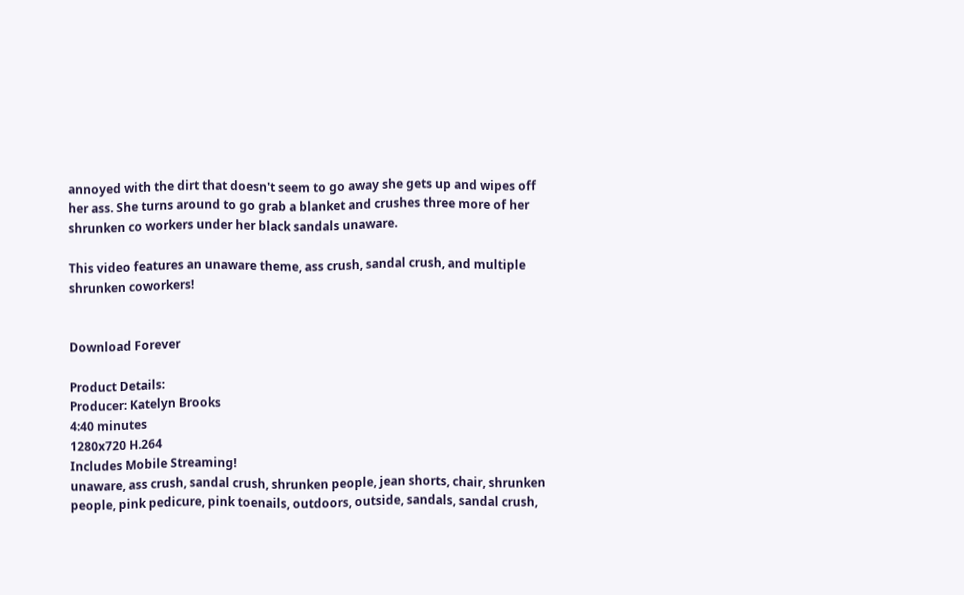annoyed with the dirt that doesn't seem to go away she gets up and wipes off her ass. She turns around to go grab a blanket and crushes three more of her shrunken co workers under her black sandals unaware.

This video features an unaware theme, ass crush, sandal crush, and multiple shrunken coworkers!


Download Forever

Product Details:
Producer: Katelyn Brooks
4:40 minutes
1280x720 H.264
Includes Mobile Streaming!
unaware, ass crush, sandal crush, shrunken people, jean shorts, chair, shrunken people, pink pedicure, pink toenails, outdoors, outside, sandals, sandal crush,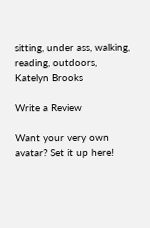sitting, under ass, walking, reading, outdoors, Katelyn Brooks

Write a Review

Want your very own avatar? Set it up here!